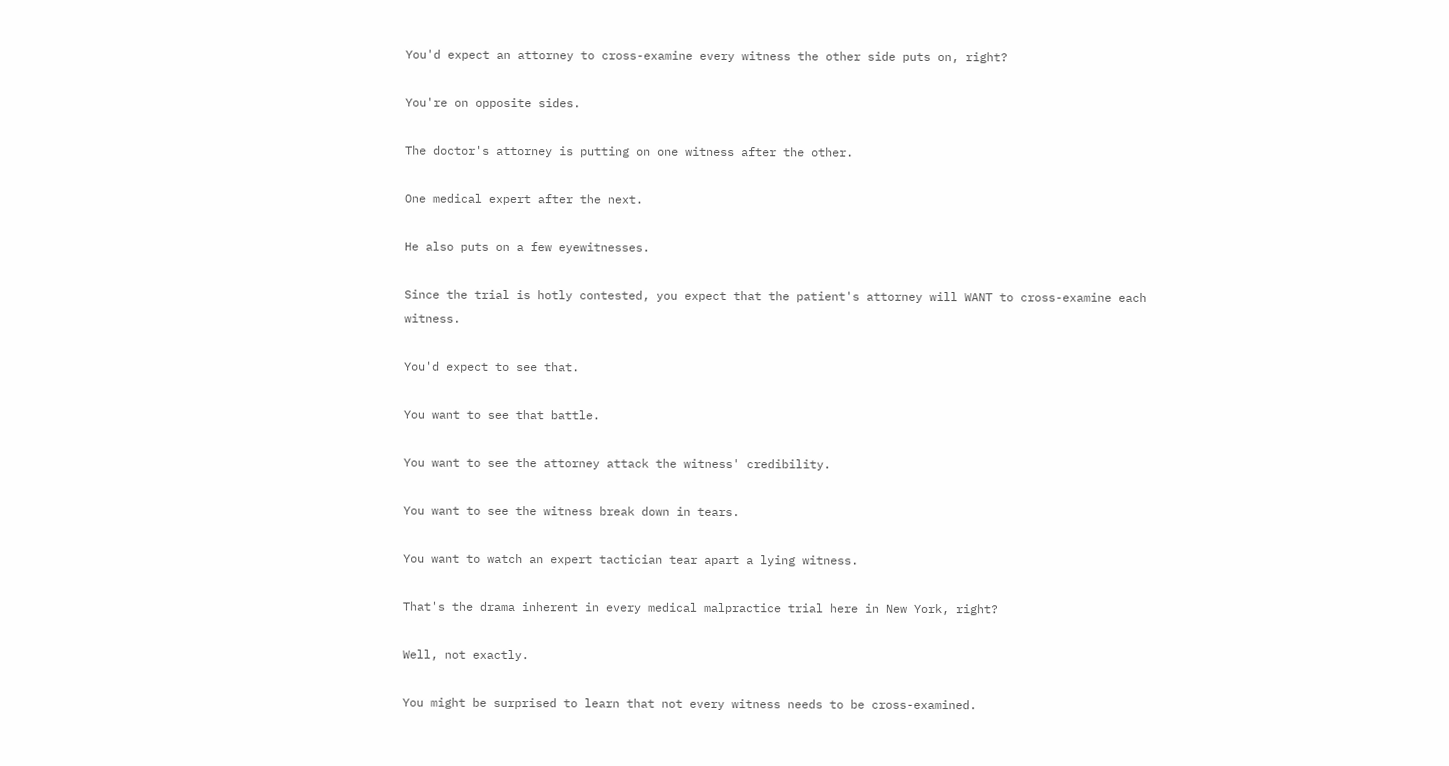You'd expect an attorney to cross-examine every witness the other side puts on, right?

You're on opposite sides.

The doctor's attorney is putting on one witness after the other.

One medical expert after the next.

He also puts on a few eyewitnesses.

Since the trial is hotly contested, you expect that the patient's attorney will WANT to cross-examine each witness.

You'd expect to see that.

You want to see that battle.

You want to see the attorney attack the witness' credibility.

You want to see the witness break down in tears.

You want to watch an expert tactician tear apart a lying witness.

That's the drama inherent in every medical malpractice trial here in New York, right?

Well, not exactly.

You might be surprised to learn that not every witness needs to be cross-examined.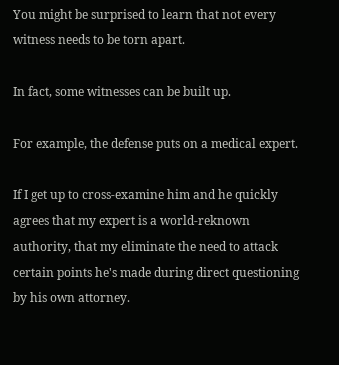You might be surprised to learn that not every witness needs to be torn apart.

In fact, some witnesses can be built up.

For example, the defense puts on a medical expert.

If I get up to cross-examine him and he quickly agrees that my expert is a world-reknown authority, that my eliminate the need to attack certain points he's made during direct questioning by his own attorney.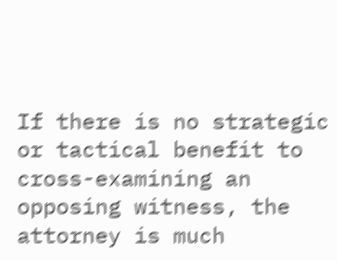If there is no strategic or tactical benefit to cross-examining an opposing witness, the attorney is much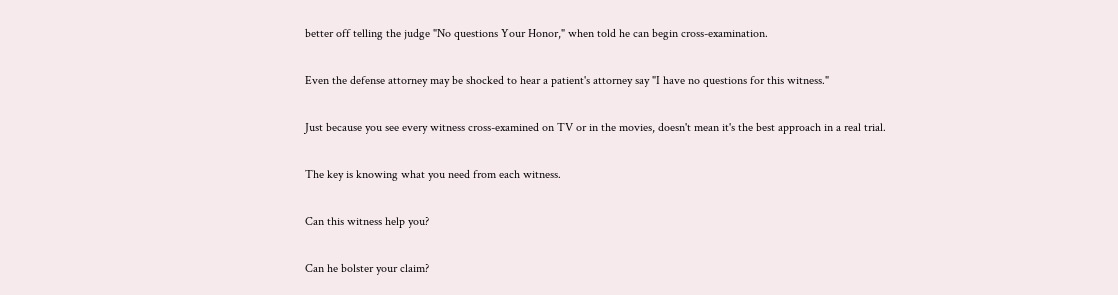better off telling the judge "No questions Your Honor," when told he can begin cross-examination.

Even the defense attorney may be shocked to hear a patient's attorney say "I have no questions for this witness."

Just because you see every witness cross-examined on TV or in the movies, doesn't mean it's the best approach in a real trial.

The key is knowing what you need from each witness.

Can this witness help you?

Can he bolster your claim?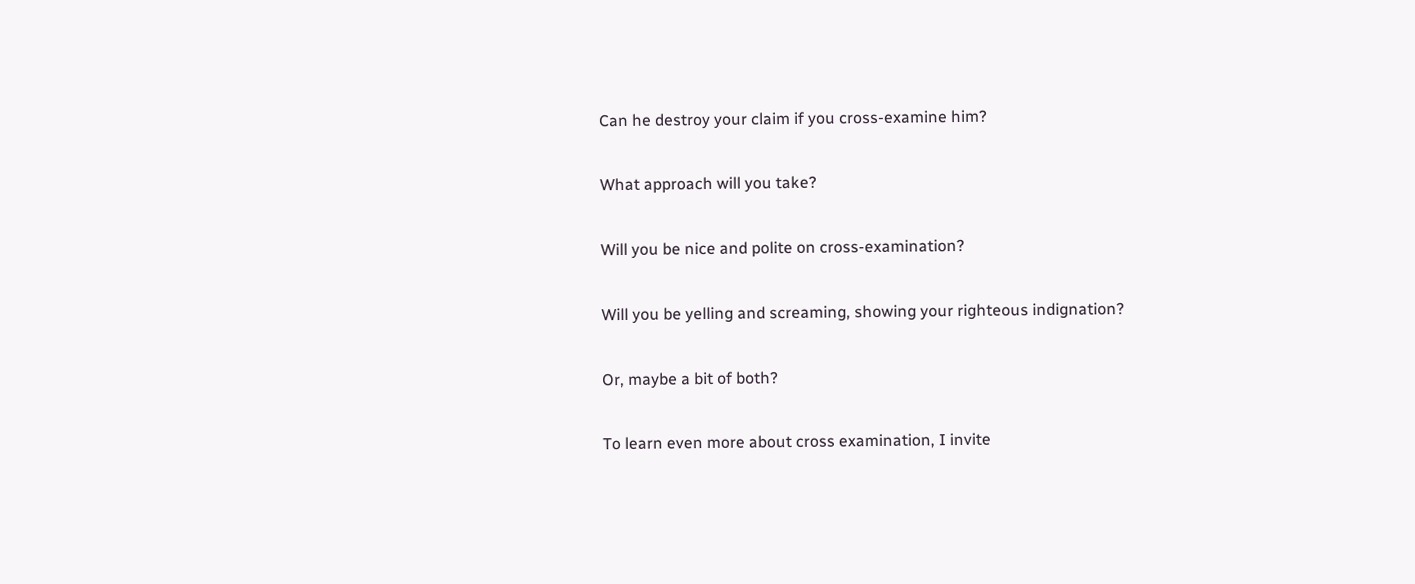Can he destroy your claim if you cross-examine him?

What approach will you take?

Will you be nice and polite on cross-examination?

Will you be yelling and screaming, showing your righteous indignation?

Or, maybe a bit of both?

To learn even more about cross examination, I invite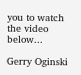you to watch the video below...

Gerry Oginski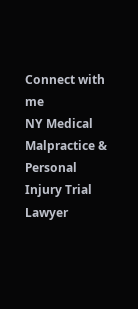Connect with me
NY Medical Malpractice & Personal Injury Trial Lawyer